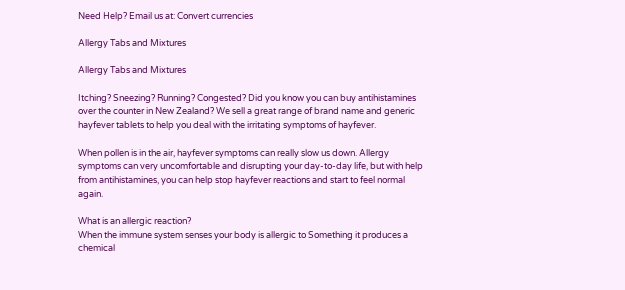Need Help? Email us at: Convert currencies

Allergy Tabs and Mixtures

Allergy Tabs and Mixtures

Itching? Sneezing? Running? Congested? Did you know you can buy antihistamines over the counter in New Zealand? We sell a great range of brand name and generic hayfever tablets to help you deal with the irritating symptoms of hayfever.

When pollen is in the air, hayfever symptoms can really slow us down. Allergy symptoms can very uncomfortable and disrupting your day-to-day life, but with help from antihistamines, you can help stop hayfever reactions and start to feel normal again.

What is an allergic reaction?
When the immune system senses your body is allergic to Something it produces a chemical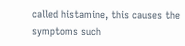called histamine, this causes the symptoms such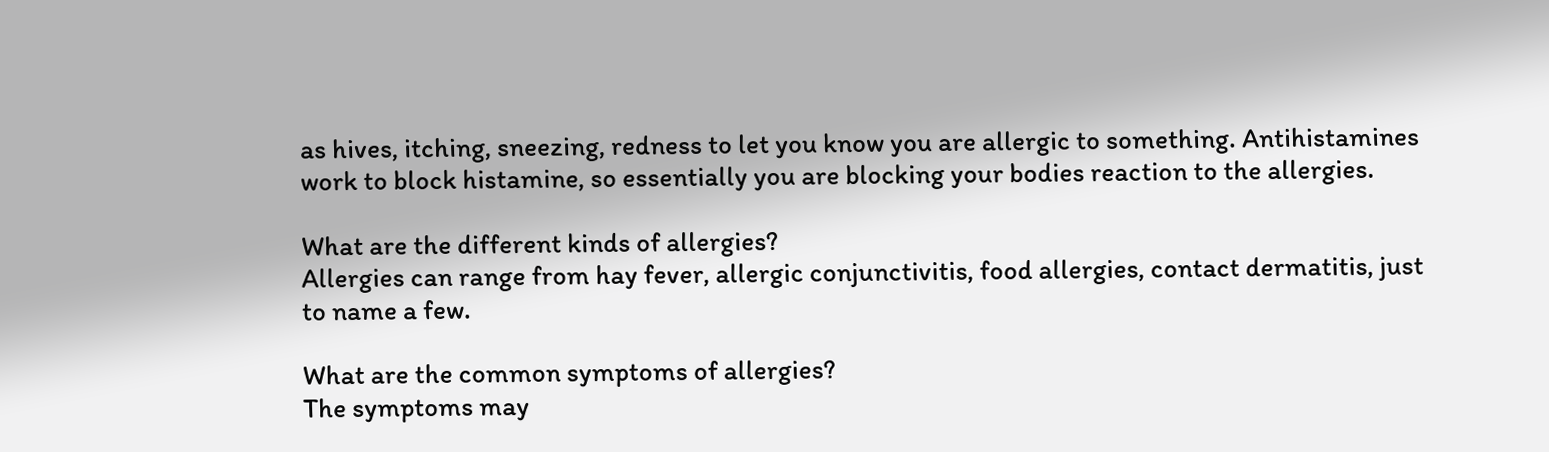as hives, itching, sneezing, redness to let you know you are allergic to something. Antihistamines work to block histamine, so essentially you are blocking your bodies reaction to the allergies.

What are the different kinds of allergies?
Allergies can range from hay fever, allergic conjunctivitis, food allergies, contact dermatitis, just to name a few.

What are the common symptoms of allergies?
The symptoms may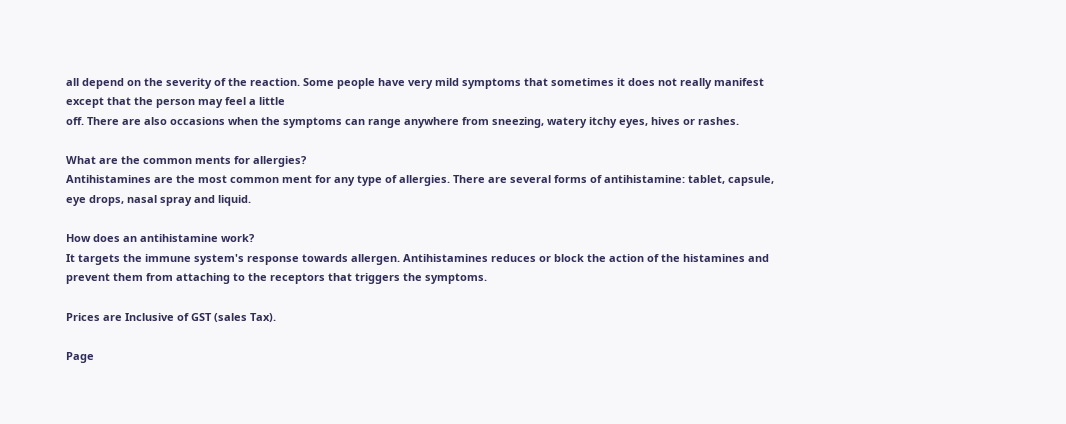all depend on the severity of the reaction. Some people have very mild symptoms that sometimes it does not really manifest except that the person may feel a little
off. There are also occasions when the symptoms can range anywhere from sneezing, watery itchy eyes, hives or rashes.

What are the common ments for allergies?
Antihistamines are the most common ment for any type of allergies. There are several forms of antihistamine: tablet, capsule, eye drops, nasal spray and liquid.

How does an antihistamine work?
It targets the immune system's response towards allergen. Antihistamines reduces or block the action of the histamines and prevent them from attaching to the receptors that triggers the symptoms.

Prices are Inclusive of GST (sales Tax).

Page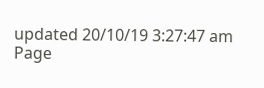updated 20/10/19 3:27:47 am
Page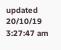updated 20/10/19 3:27:47 am